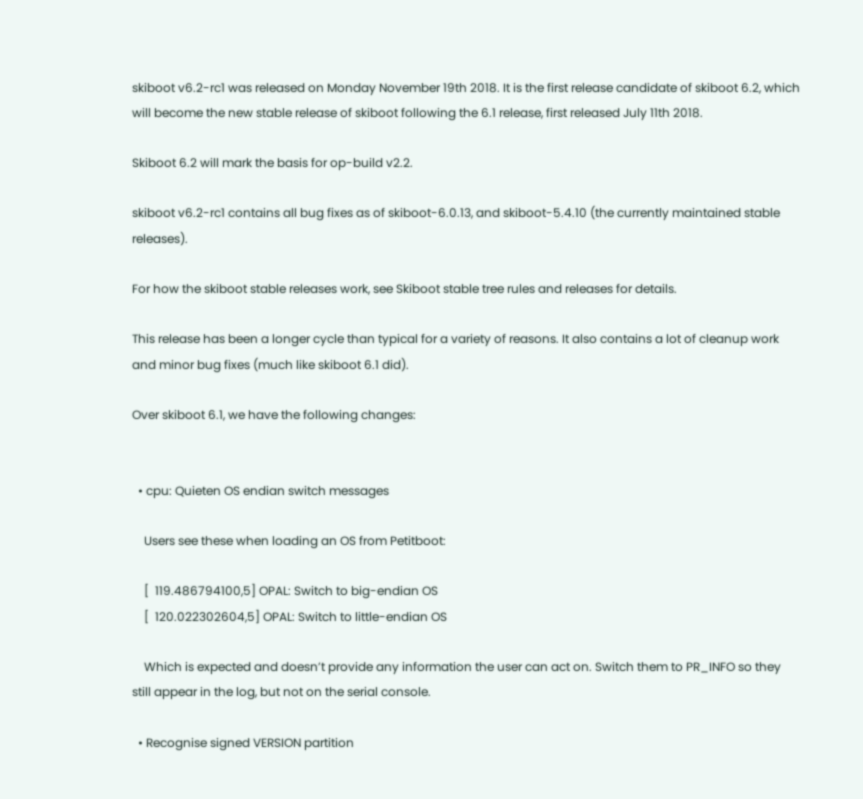skiboot v6.2-rc1 was released on Monday November 19th 2018. It is the first release candidate of skiboot 6.2, which will become the new stable release of skiboot following the 6.1 release, first released July 11th 2018.

Skiboot 6.2 will mark the basis for op-build v2.2.

skiboot v6.2-rc1 contains all bug fixes as of skiboot-6.0.13, and skiboot-5.4.10 (the currently maintained stable releases).

For how the skiboot stable releases work, see Skiboot stable tree rules and releases for details.

This release has been a longer cycle than typical for a variety of reasons. It also contains a lot of cleanup work and minor bug fixes (much like skiboot 6.1 did).

Over skiboot 6.1, we have the following changes:


  • cpu: Quieten OS endian switch messages

    Users see these when loading an OS from Petitboot:

    [  119.486794100,5] OPAL: Switch to big-endian OS
    [  120.022302604,5] OPAL: Switch to little-endian OS

    Which is expected and doesn’t provide any information the user can act on. Switch them to PR_INFO so they still appear in the log, but not on the serial console.

  • Recognise signed VERSION partition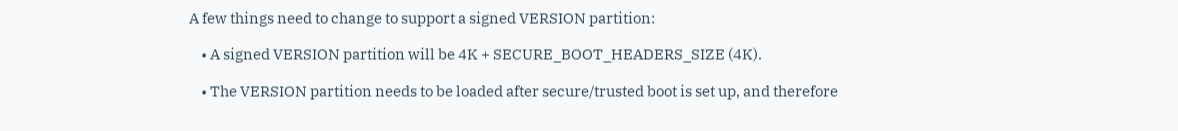A few things need to change to support a signed VERSION partition:

    • A signed VERSION partition will be 4K + SECURE_BOOT_HEADERS_SIZE (4K).

    • The VERSION partition needs to be loaded after secure/trusted boot is set up, and therefore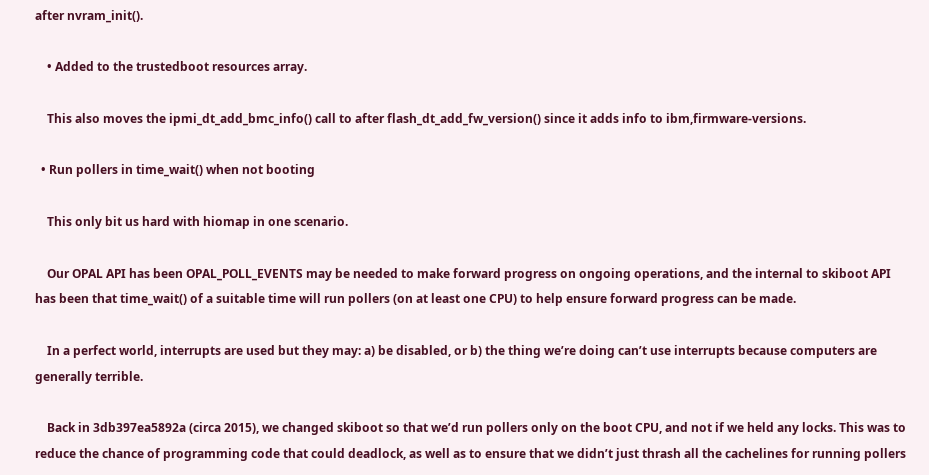after nvram_init().

    • Added to the trustedboot resources array.

    This also moves the ipmi_dt_add_bmc_info() call to after flash_dt_add_fw_version() since it adds info to ibm,firmware-versions.

  • Run pollers in time_wait() when not booting

    This only bit us hard with hiomap in one scenario.

    Our OPAL API has been OPAL_POLL_EVENTS may be needed to make forward progress on ongoing operations, and the internal to skiboot API has been that time_wait() of a suitable time will run pollers (on at least one CPU) to help ensure forward progress can be made.

    In a perfect world, interrupts are used but they may: a) be disabled, or b) the thing we’re doing can’t use interrupts because computers are generally terrible.

    Back in 3db397ea5892a (circa 2015), we changed skiboot so that we’d run pollers only on the boot CPU, and not if we held any locks. This was to reduce the chance of programming code that could deadlock, as well as to ensure that we didn’t just thrash all the cachelines for running pollers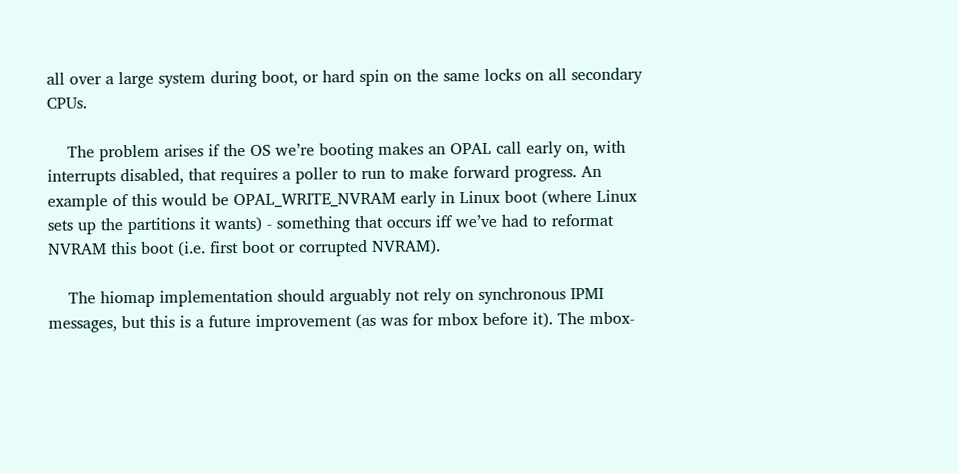all over a large system during boot, or hard spin on the same locks on all secondary CPUs.

    The problem arises if the OS we’re booting makes an OPAL call early on, with interrupts disabled, that requires a poller to run to make forward progress. An example of this would be OPAL_WRITE_NVRAM early in Linux boot (where Linux sets up the partitions it wants) - something that occurs iff we’ve had to reformat NVRAM this boot (i.e. first boot or corrupted NVRAM).

    The hiomap implementation should arguably not rely on synchronous IPMI messages, but this is a future improvement (as was for mbox before it). The mbox-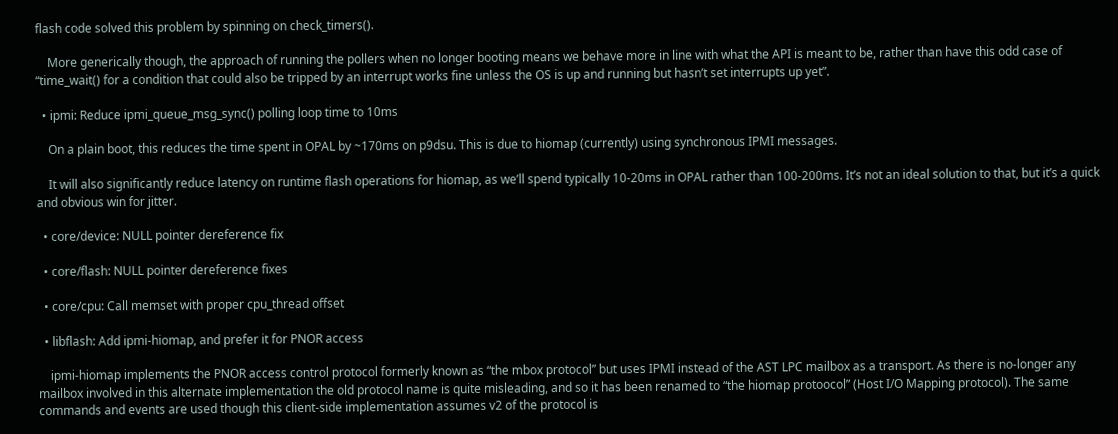flash code solved this problem by spinning on check_timers().

    More generically though, the approach of running the pollers when no longer booting means we behave more in line with what the API is meant to be, rather than have this odd case of “time_wait() for a condition that could also be tripped by an interrupt works fine unless the OS is up and running but hasn’t set interrupts up yet”.

  • ipmi: Reduce ipmi_queue_msg_sync() polling loop time to 10ms

    On a plain boot, this reduces the time spent in OPAL by ~170ms on p9dsu. This is due to hiomap (currently) using synchronous IPMI messages.

    It will also significantly reduce latency on runtime flash operations for hiomap, as we’ll spend typically 10-20ms in OPAL rather than 100-200ms. It’s not an ideal solution to that, but it’s a quick and obvious win for jitter.

  • core/device: NULL pointer dereference fix

  • core/flash: NULL pointer dereference fixes

  • core/cpu: Call memset with proper cpu_thread offset

  • libflash: Add ipmi-hiomap, and prefer it for PNOR access

    ipmi-hiomap implements the PNOR access control protocol formerly known as “the mbox protocol” but uses IPMI instead of the AST LPC mailbox as a transport. As there is no-longer any mailbox involved in this alternate implementation the old protocol name is quite misleading, and so it has been renamed to “the hiomap protoocol” (Host I/O Mapping protocol). The same commands and events are used though this client-side implementation assumes v2 of the protocol is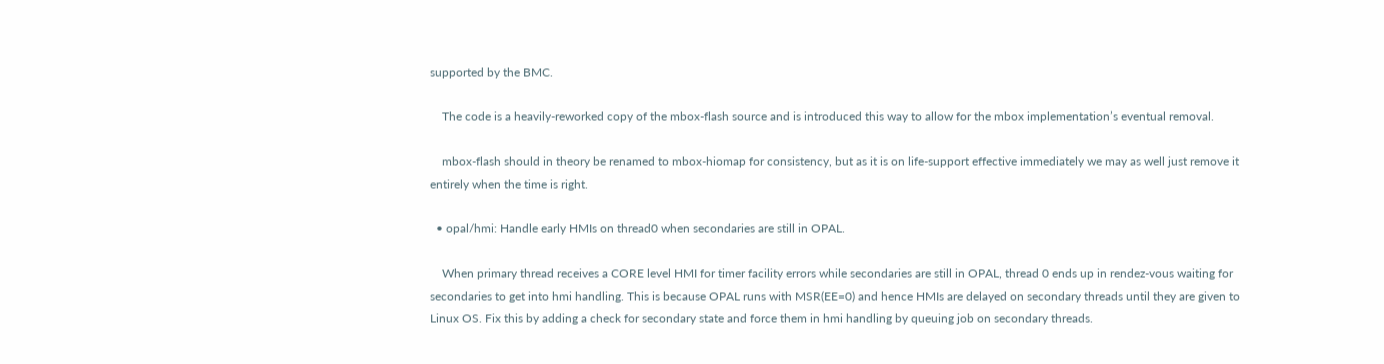supported by the BMC.

    The code is a heavily-reworked copy of the mbox-flash source and is introduced this way to allow for the mbox implementation’s eventual removal.

    mbox-flash should in theory be renamed to mbox-hiomap for consistency, but as it is on life-support effective immediately we may as well just remove it entirely when the time is right.

  • opal/hmi: Handle early HMIs on thread0 when secondaries are still in OPAL.

    When primary thread receives a CORE level HMI for timer facility errors while secondaries are still in OPAL, thread 0 ends up in rendez-vous waiting for secondaries to get into hmi handling. This is because OPAL runs with MSR(EE=0) and hence HMIs are delayed on secondary threads until they are given to Linux OS. Fix this by adding a check for secondary state and force them in hmi handling by queuing job on secondary threads.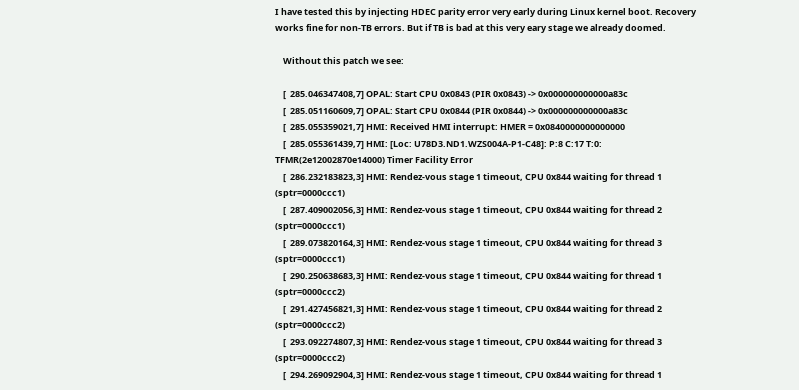I have tested this by injecting HDEC parity error very early during Linux kernel boot. Recovery works fine for non-TB errors. But if TB is bad at this very eary stage we already doomed.

    Without this patch we see:

    [  285.046347408,7] OPAL: Start CPU 0x0843 (PIR 0x0843) -> 0x000000000000a83c
    [  285.051160609,7] OPAL: Start CPU 0x0844 (PIR 0x0844) -> 0x000000000000a83c
    [  285.055359021,7] HMI: Received HMI interrupt: HMER = 0x0840000000000000
    [  285.055361439,7] HMI: [Loc: U78D3.ND1.WZS004A-P1-C48]: P:8 C:17 T:0: TFMR(2e12002870e14000) Timer Facility Error
    [  286.232183823,3] HMI: Rendez-vous stage 1 timeout, CPU 0x844 waiting for thread 1 (sptr=0000ccc1)
    [  287.409002056,3] HMI: Rendez-vous stage 1 timeout, CPU 0x844 waiting for thread 2 (sptr=0000ccc1)
    [  289.073820164,3] HMI: Rendez-vous stage 1 timeout, CPU 0x844 waiting for thread 3 (sptr=0000ccc1)
    [  290.250638683,3] HMI: Rendez-vous stage 1 timeout, CPU 0x844 waiting for thread 1 (sptr=0000ccc2)
    [  291.427456821,3] HMI: Rendez-vous stage 1 timeout, CPU 0x844 waiting for thread 2 (sptr=0000ccc2)
    [  293.092274807,3] HMI: Rendez-vous stage 1 timeout, CPU 0x844 waiting for thread 3 (sptr=0000ccc2)
    [  294.269092904,3] HMI: Rendez-vous stage 1 timeout, CPU 0x844 waiting for thread 1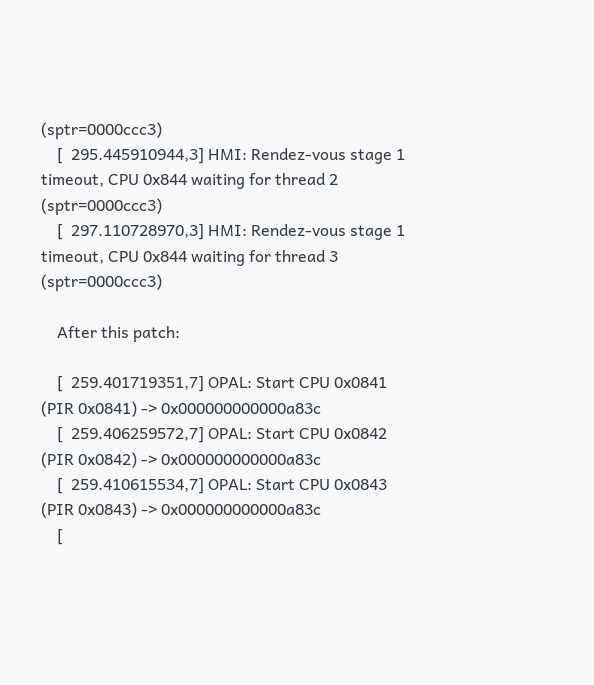(sptr=0000ccc3)
    [  295.445910944,3] HMI: Rendez-vous stage 1 timeout, CPU 0x844 waiting for thread 2 (sptr=0000ccc3)
    [  297.110728970,3] HMI: Rendez-vous stage 1 timeout, CPU 0x844 waiting for thread 3 (sptr=0000ccc3)

    After this patch:

    [  259.401719351,7] OPAL: Start CPU 0x0841 (PIR 0x0841) -> 0x000000000000a83c
    [  259.406259572,7] OPAL: Start CPU 0x0842 (PIR 0x0842) -> 0x000000000000a83c
    [  259.410615534,7] OPAL: Start CPU 0x0843 (PIR 0x0843) -> 0x000000000000a83c
    [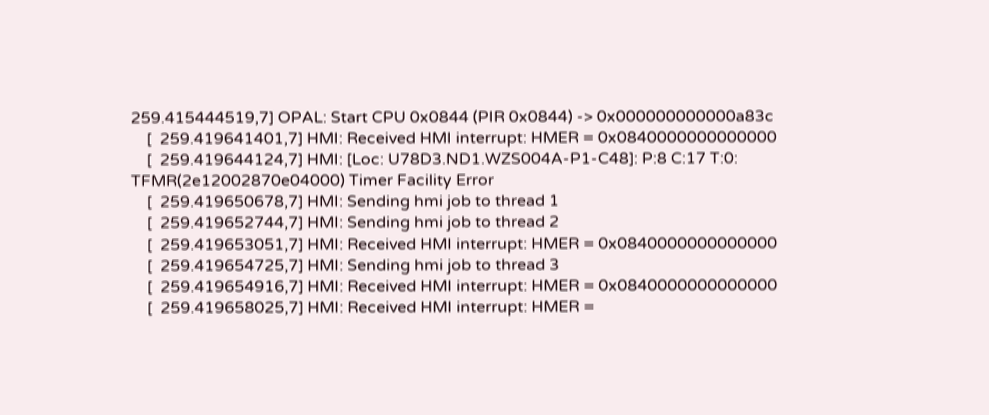259.415444519,7] OPAL: Start CPU 0x0844 (PIR 0x0844) -> 0x000000000000a83c
    [  259.419641401,7] HMI: Received HMI interrupt: HMER = 0x0840000000000000
    [  259.419644124,7] HMI: [Loc: U78D3.ND1.WZS004A-P1-C48]: P:8 C:17 T:0: TFMR(2e12002870e04000) Timer Facility Error
    [  259.419650678,7] HMI: Sending hmi job to thread 1
    [  259.419652744,7] HMI: Sending hmi job to thread 2
    [  259.419653051,7] HMI: Received HMI interrupt: HMER = 0x0840000000000000
    [  259.419654725,7] HMI: Sending hmi job to thread 3
    [  259.419654916,7] HMI: Received HMI interrupt: HMER = 0x0840000000000000
    [  259.419658025,7] HMI: Received HMI interrupt: HMER =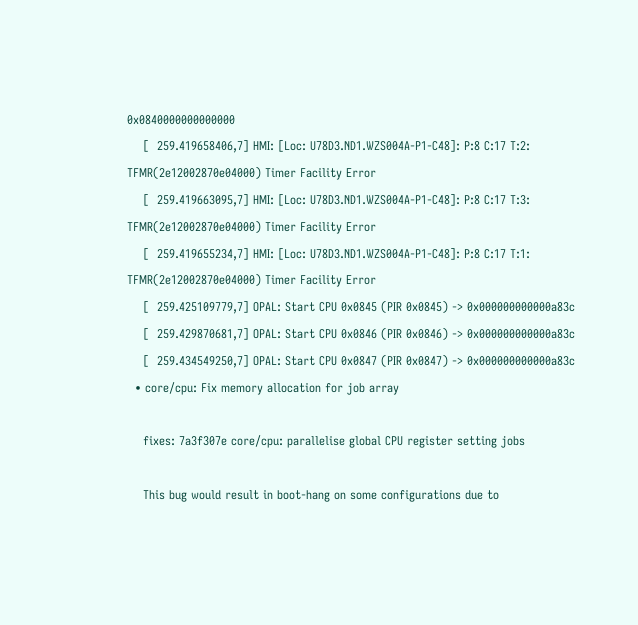0x0840000000000000
    [  259.419658406,7] HMI: [Loc: U78D3.ND1.WZS004A-P1-C48]: P:8 C:17 T:2: TFMR(2e12002870e04000) Timer Facility Error
    [  259.419663095,7] HMI: [Loc: U78D3.ND1.WZS004A-P1-C48]: P:8 C:17 T:3: TFMR(2e12002870e04000) Timer Facility Error
    [  259.419655234,7] HMI: [Loc: U78D3.ND1.WZS004A-P1-C48]: P:8 C:17 T:1: TFMR(2e12002870e04000) Timer Facility Error
    [  259.425109779,7] OPAL: Start CPU 0x0845 (PIR 0x0845) -> 0x000000000000a83c
    [  259.429870681,7] OPAL: Start CPU 0x0846 (PIR 0x0846) -> 0x000000000000a83c
    [  259.434549250,7] OPAL: Start CPU 0x0847 (PIR 0x0847) -> 0x000000000000a83c
  • core/cpu: Fix memory allocation for job array

    fixes: 7a3f307e core/cpu: parallelise global CPU register setting jobs

    This bug would result in boot-hang on some configurations due to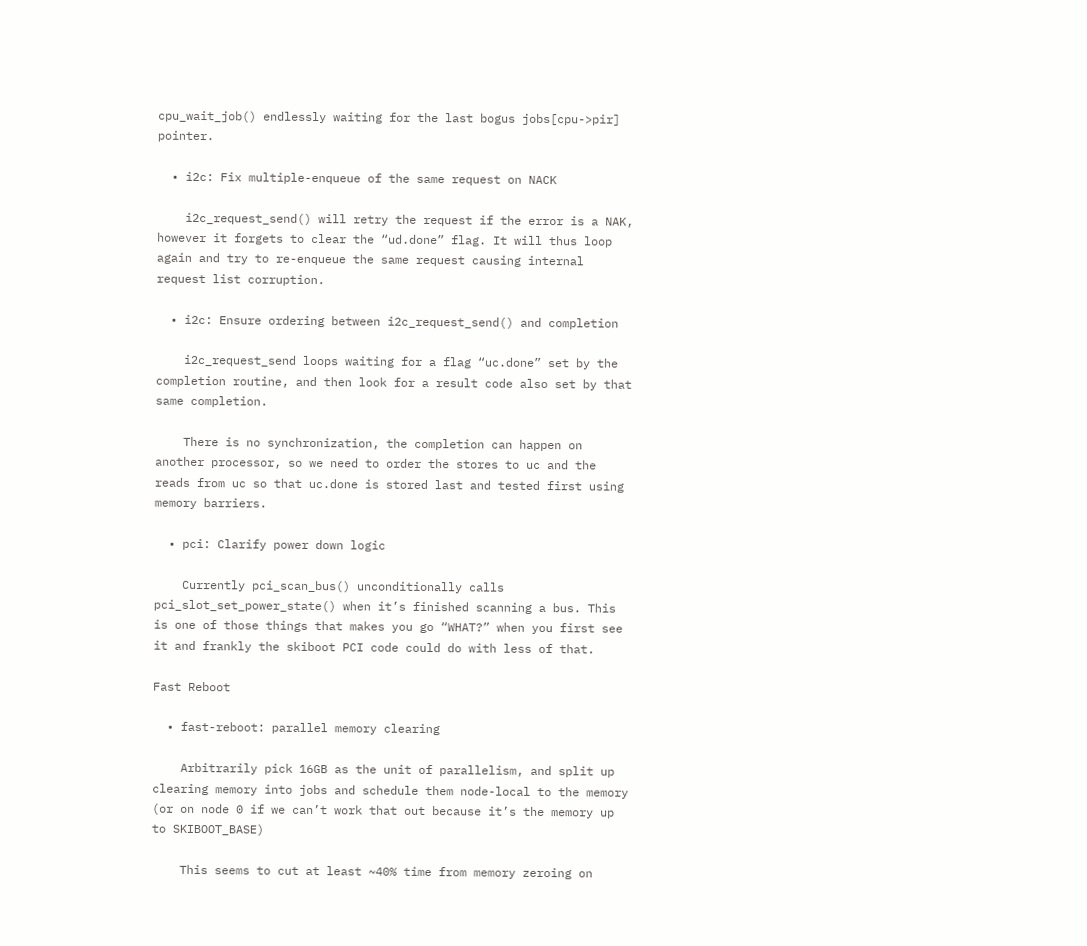cpu_wait_job() endlessly waiting for the last bogus jobs[cpu->pir] pointer.

  • i2c: Fix multiple-enqueue of the same request on NACK

    i2c_request_send() will retry the request if the error is a NAK, however it forgets to clear the “ud.done” flag. It will thus loop again and try to re-enqueue the same request causing internal request list corruption.

  • i2c: Ensure ordering between i2c_request_send() and completion

    i2c_request_send loops waiting for a flag “uc.done” set by the completion routine, and then look for a result code also set by that same completion.

    There is no synchronization, the completion can happen on another processor, so we need to order the stores to uc and the reads from uc so that uc.done is stored last and tested first using memory barriers.

  • pci: Clarify power down logic

    Currently pci_scan_bus() unconditionally calls pci_slot_set_power_state() when it’s finished scanning a bus. This is one of those things that makes you go “WHAT?” when you first see it and frankly the skiboot PCI code could do with less of that.

Fast Reboot

  • fast-reboot: parallel memory clearing

    Arbitrarily pick 16GB as the unit of parallelism, and split up clearing memory into jobs and schedule them node-local to the memory (or on node 0 if we can’t work that out because it’s the memory up to SKIBOOT_BASE)

    This seems to cut at least ~40% time from memory zeroing on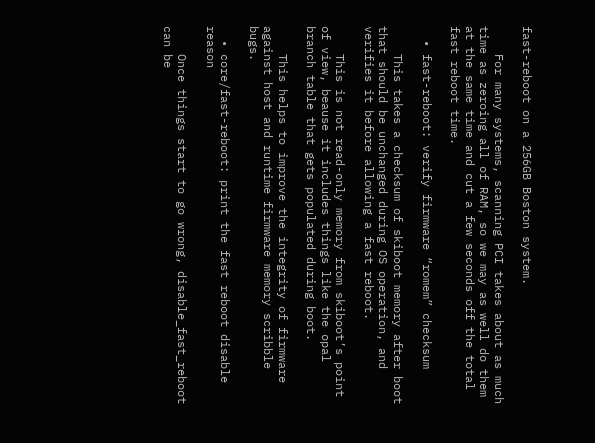fast-reboot on a 256GB Boston system.

    For many systems, scanning PCI takes about as much time as zeroing all of RAM, so we may as well do them at the same time and cut a few seconds off the total fast reboot time.

  • fast-reboot: verify firmware “romem” checksum

    This takes a checksum of skiboot memory after boot that should be unchanged during OS operation, and verifies it before allowing a fast reboot.

    This is not read-only memory from skiboot’s point of view, beause it includes things like the opal branch table that gets populated during boot.

    This helps to improve the integrity of firmware against host and runtime firmware memory scribble bugs.

  • core/fast-reboot: print the fast reboot disable reason

    Once things start to go wrong, disable_fast_reboot can be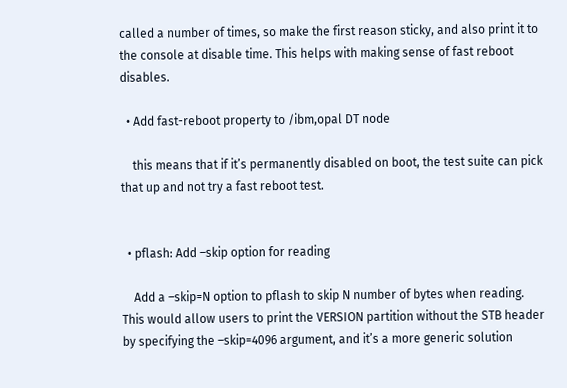called a number of times, so make the first reason sticky, and also print it to the console at disable time. This helps with making sense of fast reboot disables.

  • Add fast-reboot property to /ibm,opal DT node

    this means that if it’s permanently disabled on boot, the test suite can pick that up and not try a fast reboot test.


  • pflash: Add –skip option for reading

    Add a –skip=N option to pflash to skip N number of bytes when reading. This would allow users to print the VERSION partition without the STB header by specifying the –skip=4096 argument, and it’s a more generic solution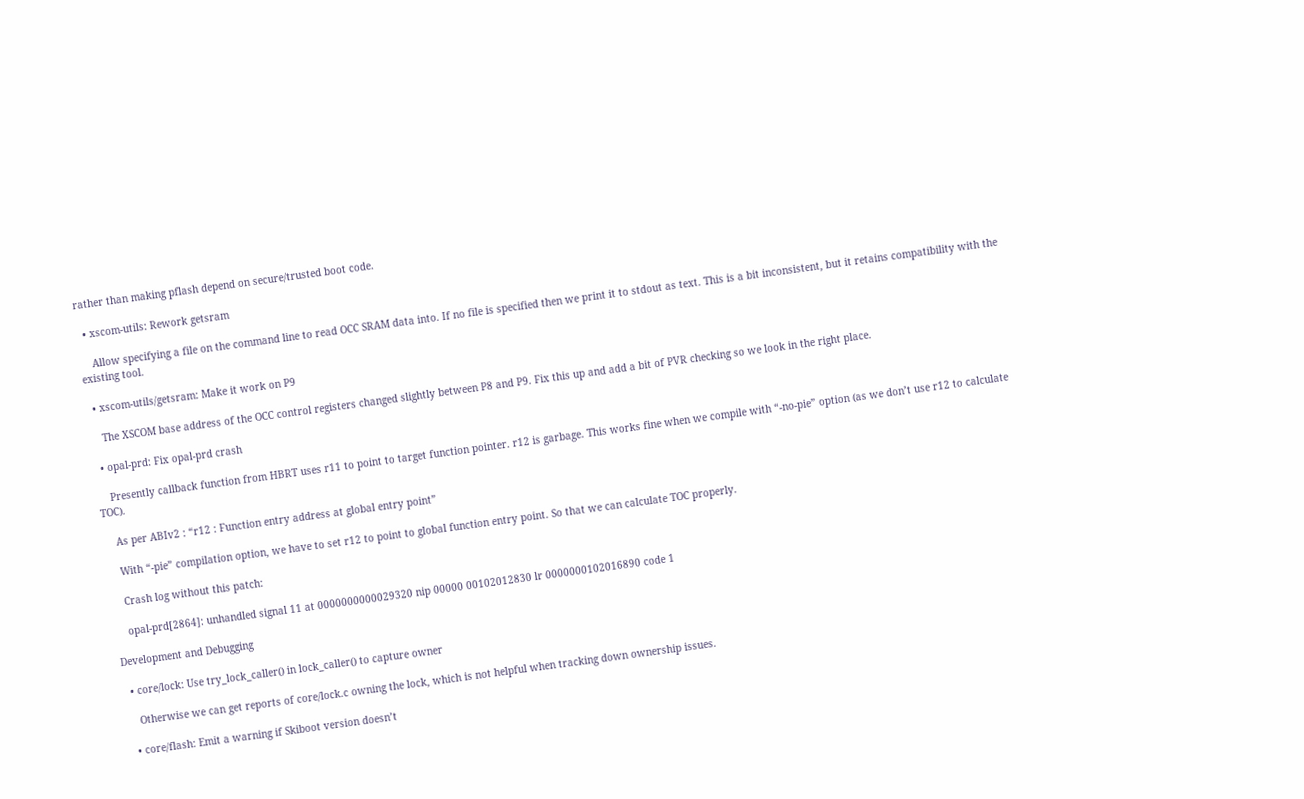rather than making pflash depend on secure/trusted boot code.

  • xscom-utils: Rework getsram

    Allow specifying a file on the command line to read OCC SRAM data into. If no file is specified then we print it to stdout as text. This is a bit inconsistent, but it retains compatibility with the existing tool.

  • xscom-utils/getsram: Make it work on P9

    The XSCOM base address of the OCC control registers changed slightly between P8 and P9. Fix this up and add a bit of PVR checking so we look in the right place.

  • opal-prd: Fix opal-prd crash

    Presently callback function from HBRT uses r11 to point to target function pointer. r12 is garbage. This works fine when we compile with “-no-pie” option (as we don’t use r12 to calculate TOC).

    As per ABIv2 : “r12 : Function entry address at global entry point”

    With “-pie” compilation option, we have to set r12 to point to global function entry point. So that we can calculate TOC properly.

    Crash log without this patch:

    opal-prd[2864]: unhandled signal 11 at 0000000000029320 nip 00000 00102012830 lr 0000000102016890 code 1

Development and Debugging

  • core/lock: Use try_lock_caller() in lock_caller() to capture owner

    Otherwise we can get reports of core/lock.c owning the lock, which is not helpful when tracking down ownership issues.

  • core/flash: Emit a warning if Skiboot version doesn’t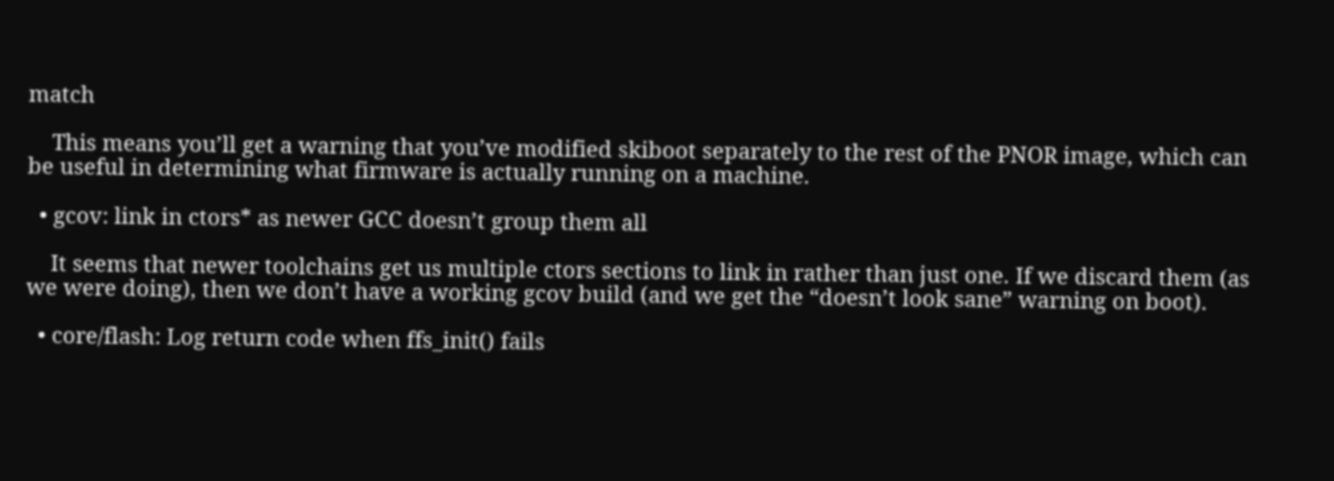match

    This means you’ll get a warning that you’ve modified skiboot separately to the rest of the PNOR image, which can be useful in determining what firmware is actually running on a machine.

  • gcov: link in ctors* as newer GCC doesn’t group them all

    It seems that newer toolchains get us multiple ctors sections to link in rather than just one. If we discard them (as we were doing), then we don’t have a working gcov build (and we get the “doesn’t look sane” warning on boot).

  • core/flash: Log return code when ffs_init() fails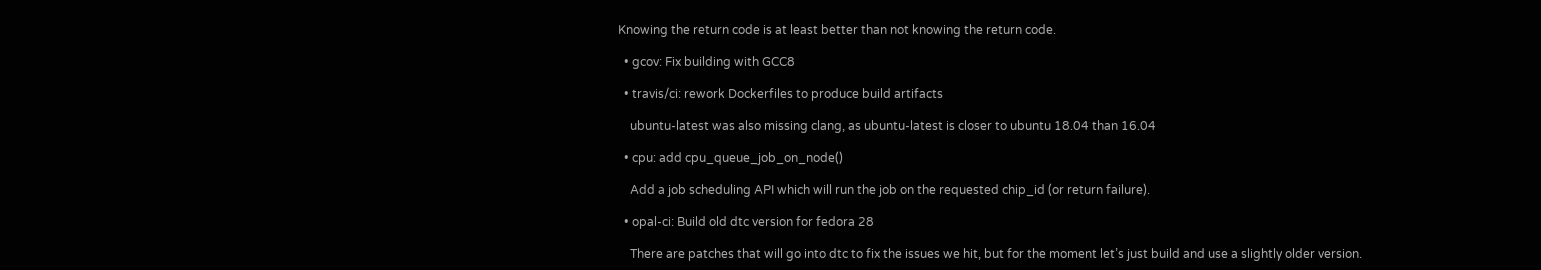Knowing the return code is at least better than not knowing the return code.

  • gcov: Fix building with GCC8

  • travis/ci: rework Dockerfiles to produce build artifacts

    ubuntu-latest was also missing clang, as ubuntu-latest is closer to ubuntu 18.04 than 16.04

  • cpu: add cpu_queue_job_on_node()

    Add a job scheduling API which will run the job on the requested chip_id (or return failure).

  • opal-ci: Build old dtc version for fedora 28

    There are patches that will go into dtc to fix the issues we hit, but for the moment let’s just build and use a slightly older version.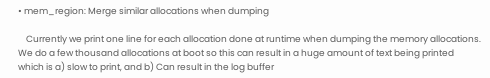• mem_region: Merge similar allocations when dumping

    Currently we print one line for each allocation done at runtime when dumping the memory allocations. We do a few thousand allocations at boot so this can result in a huge amount of text being printed which is a) slow to print, and b) Can result in the log buffer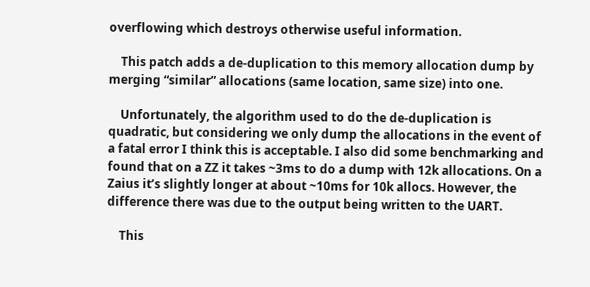overflowing which destroys otherwise useful information.

    This patch adds a de-duplication to this memory allocation dump by merging “similar” allocations (same location, same size) into one.

    Unfortunately, the algorithm used to do the de-duplication is quadratic, but considering we only dump the allocations in the event of a fatal error I think this is acceptable. I also did some benchmarking and found that on a ZZ it takes ~3ms to do a dump with 12k allocations. On a Zaius it’s slightly longer at about ~10ms for 10k allocs. However, the difference there was due to the output being written to the UART.

    This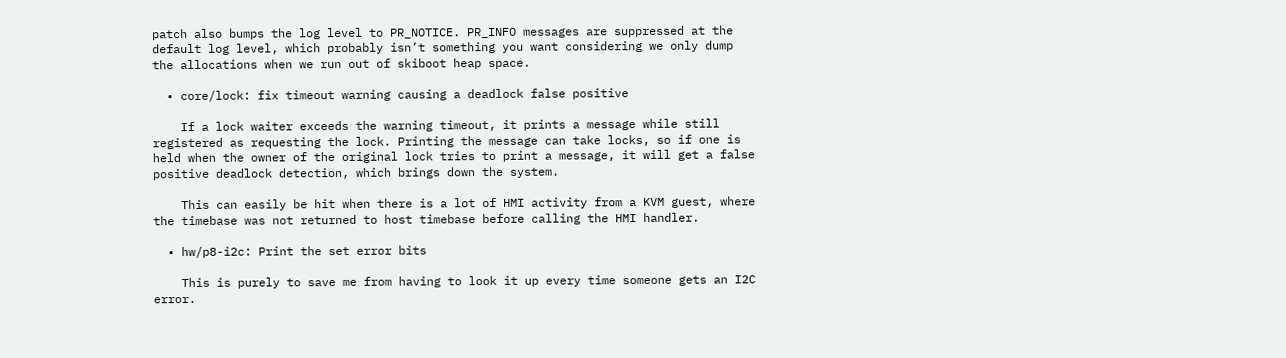patch also bumps the log level to PR_NOTICE. PR_INFO messages are suppressed at the default log level, which probably isn’t something you want considering we only dump the allocations when we run out of skiboot heap space.

  • core/lock: fix timeout warning causing a deadlock false positive

    If a lock waiter exceeds the warning timeout, it prints a message while still registered as requesting the lock. Printing the message can take locks, so if one is held when the owner of the original lock tries to print a message, it will get a false positive deadlock detection, which brings down the system.

    This can easily be hit when there is a lot of HMI activity from a KVM guest, where the timebase was not returned to host timebase before calling the HMI handler.

  • hw/p8-i2c: Print the set error bits

    This is purely to save me from having to look it up every time someone gets an I2C error.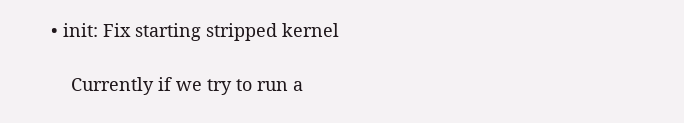• init: Fix starting stripped kernel

    Currently if we try to run a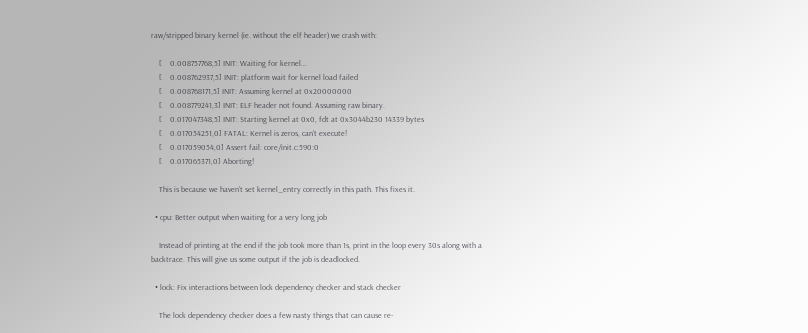raw/stripped binary kernel (ie. without the elf header) we crash with:

    [    0.008757768,5] INIT: Waiting for kernel...
    [    0.008762937,5] INIT: platform wait for kernel load failed
    [    0.008768171,5] INIT: Assuming kernel at 0x20000000
    [    0.008779241,3] INIT: ELF header not found. Assuming raw binary.
    [    0.017047348,5] INIT: Starting kernel at 0x0, fdt at 0x3044b230 14339 bytes
    [    0.017054251,0] FATAL: Kernel is zeros, can't execute!
    [    0.017059054,0] Assert fail: core/init.c:590:0
    [    0.017065371,0] Aborting!

    This is because we haven’t set kernel_entry correctly in this path. This fixes it.

  • cpu: Better output when waiting for a very long job

    Instead of printing at the end if the job took more than 1s, print in the loop every 30s along with a backtrace. This will give us some output if the job is deadlocked.

  • lock: Fix interactions between lock dependency checker and stack checker

    The lock dependency checker does a few nasty things that can cause re-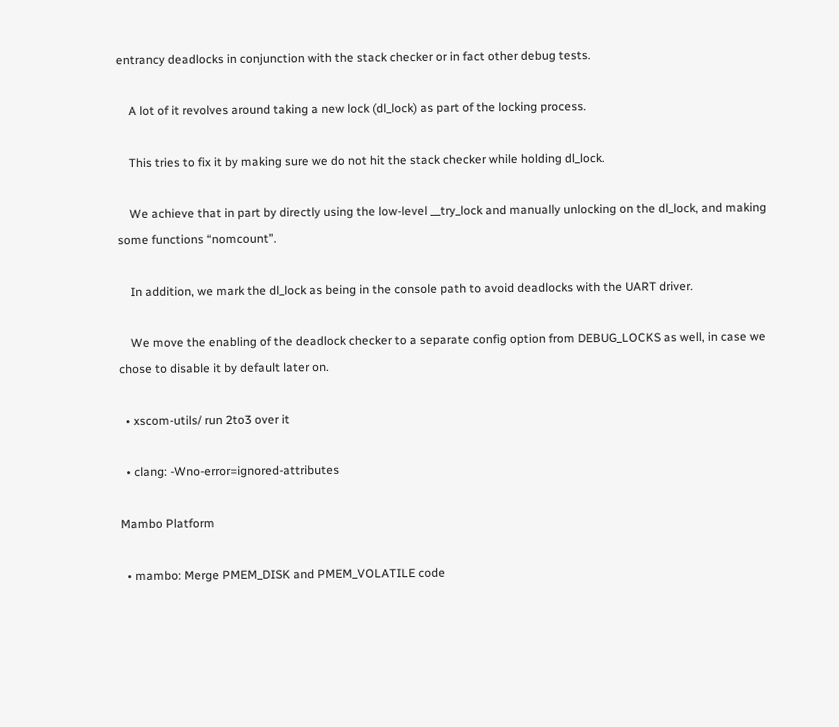entrancy deadlocks in conjunction with the stack checker or in fact other debug tests.

    A lot of it revolves around taking a new lock (dl_lock) as part of the locking process.

    This tries to fix it by making sure we do not hit the stack checker while holding dl_lock.

    We achieve that in part by directly using the low-level __try_lock and manually unlocking on the dl_lock, and making some functions “nomcount”.

    In addition, we mark the dl_lock as being in the console path to avoid deadlocks with the UART driver.

    We move the enabling of the deadlock checker to a separate config option from DEBUG_LOCKS as well, in case we chose to disable it by default later on.

  • xscom-utils/ run 2to3 over it

  • clang: -Wno-error=ignored-attributes

Mambo Platform

  • mambo: Merge PMEM_DISK and PMEM_VOLATILE code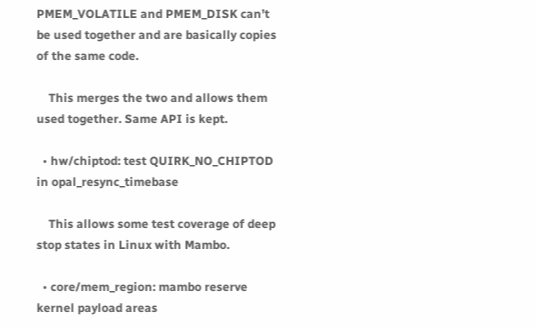PMEM_VOLATILE and PMEM_DISK can’t be used together and are basically copies of the same code.

    This merges the two and allows them used together. Same API is kept.

  • hw/chiptod: test QUIRK_NO_CHIPTOD in opal_resync_timebase

    This allows some test coverage of deep stop states in Linux with Mambo.

  • core/mem_region: mambo reserve kernel payload areas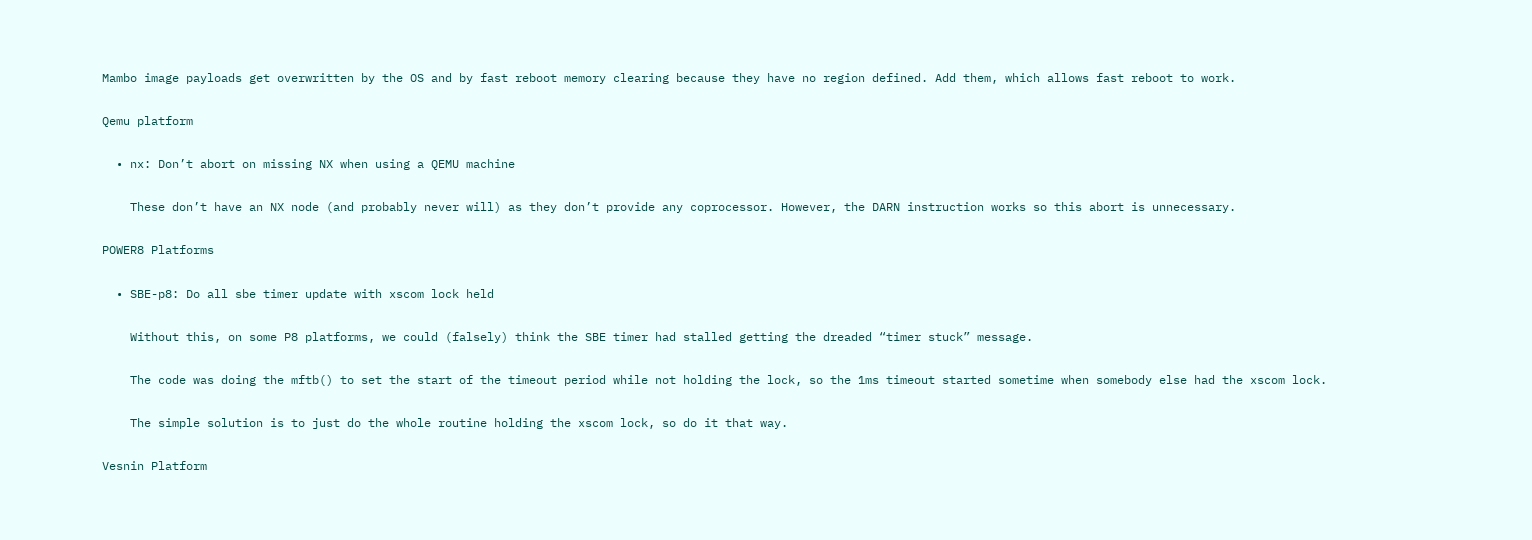Mambo image payloads get overwritten by the OS and by fast reboot memory clearing because they have no region defined. Add them, which allows fast reboot to work.

Qemu platform

  • nx: Don’t abort on missing NX when using a QEMU machine

    These don’t have an NX node (and probably never will) as they don’t provide any coprocessor. However, the DARN instruction works so this abort is unnecessary.

POWER8 Platforms

  • SBE-p8: Do all sbe timer update with xscom lock held

    Without this, on some P8 platforms, we could (falsely) think the SBE timer had stalled getting the dreaded “timer stuck” message.

    The code was doing the mftb() to set the start of the timeout period while not holding the lock, so the 1ms timeout started sometime when somebody else had the xscom lock.

    The simple solution is to just do the whole routine holding the xscom lock, so do it that way.

Vesnin Platform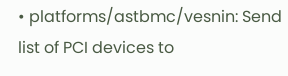• platforms/astbmc/vesnin: Send list of PCI devices to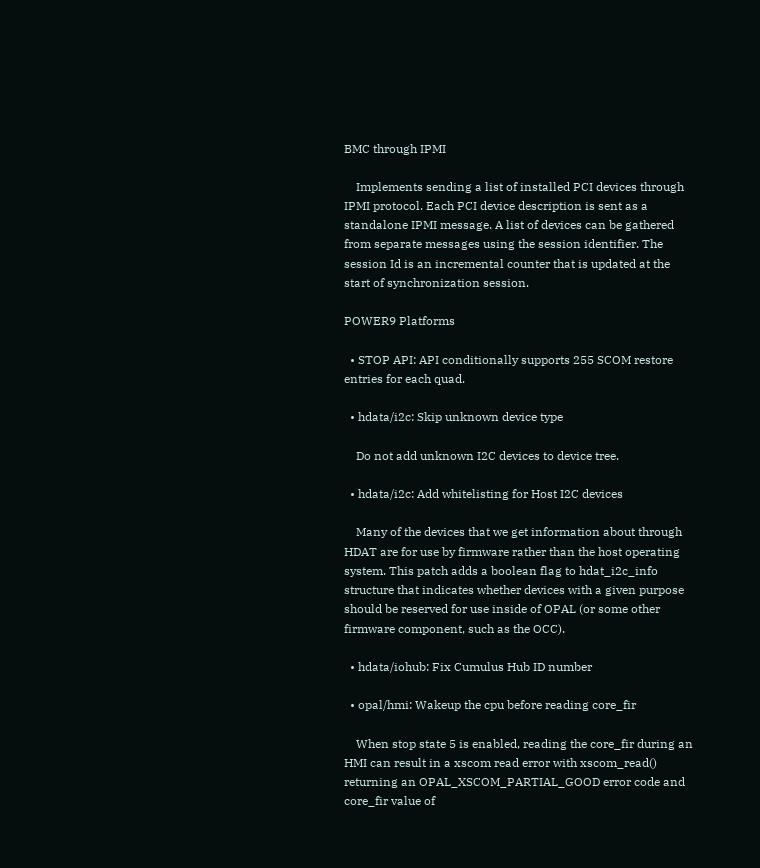BMC through IPMI

    Implements sending a list of installed PCI devices through IPMI protocol. Each PCI device description is sent as a standalone IPMI message. A list of devices can be gathered from separate messages using the session identifier. The session Id is an incremental counter that is updated at the start of synchronization session.

POWER9 Platforms

  • STOP API: API conditionally supports 255 SCOM restore entries for each quad.

  • hdata/i2c: Skip unknown device type

    Do not add unknown I2C devices to device tree.

  • hdata/i2c: Add whitelisting for Host I2C devices

    Many of the devices that we get information about through HDAT are for use by firmware rather than the host operating system. This patch adds a boolean flag to hdat_i2c_info structure that indicates whether devices with a given purpose should be reserved for use inside of OPAL (or some other firmware component, such as the OCC).

  • hdata/iohub: Fix Cumulus Hub ID number

  • opal/hmi: Wakeup the cpu before reading core_fir

    When stop state 5 is enabled, reading the core_fir during an HMI can result in a xscom read error with xscom_read() returning an OPAL_XSCOM_PARTIAL_GOOD error code and core_fir value of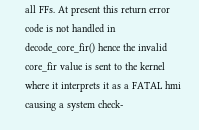all FFs. At present this return error code is not handled in decode_core_fir() hence the invalid core_fir value is sent to the kernel where it interprets it as a FATAL hmi causing a system check-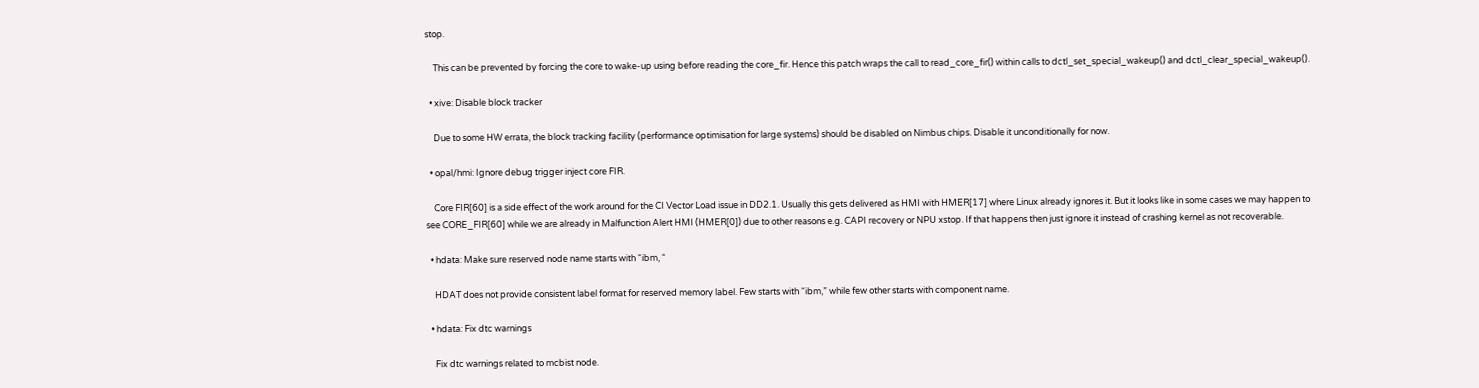stop.

    This can be prevented by forcing the core to wake-up using before reading the core_fir. Hence this patch wraps the call to read_core_fir() within calls to dctl_set_special_wakeup() and dctl_clear_special_wakeup().

  • xive: Disable block tracker

    Due to some HW errata, the block tracking facility (performance optimisation for large systems) should be disabled on Nimbus chips. Disable it unconditionally for now.

  • opal/hmi: Ignore debug trigger inject core FIR.

    Core FIR[60] is a side effect of the work around for the CI Vector Load issue in DD2.1. Usually this gets delivered as HMI with HMER[17] where Linux already ignores it. But it looks like in some cases we may happen to see CORE_FIR[60] while we are already in Malfunction Alert HMI (HMER[0]) due to other reasons e.g. CAPI recovery or NPU xstop. If that happens then just ignore it instead of crashing kernel as not recoverable.

  • hdata: Make sure reserved node name starts with “ibm, “

    HDAT does not provide consistent label format for reserved memory label. Few starts with “ibm,” while few other starts with component name.

  • hdata: Fix dtc warnings

    Fix dtc warnings related to mcbist node.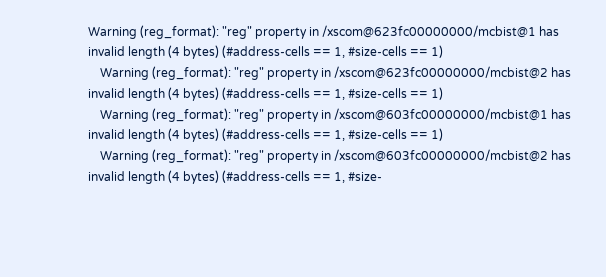Warning (reg_format): "reg" property in /xscom@623fc00000000/mcbist@1 has invalid length (4 bytes) (#address-cells == 1, #size-cells == 1)
    Warning (reg_format): "reg" property in /xscom@623fc00000000/mcbist@2 has invalid length (4 bytes) (#address-cells == 1, #size-cells == 1)
    Warning (reg_format): "reg" property in /xscom@603fc00000000/mcbist@1 has invalid length (4 bytes) (#address-cells == 1, #size-cells == 1)
    Warning (reg_format): "reg" property in /xscom@603fc00000000/mcbist@2 has invalid length (4 bytes) (#address-cells == 1, #size-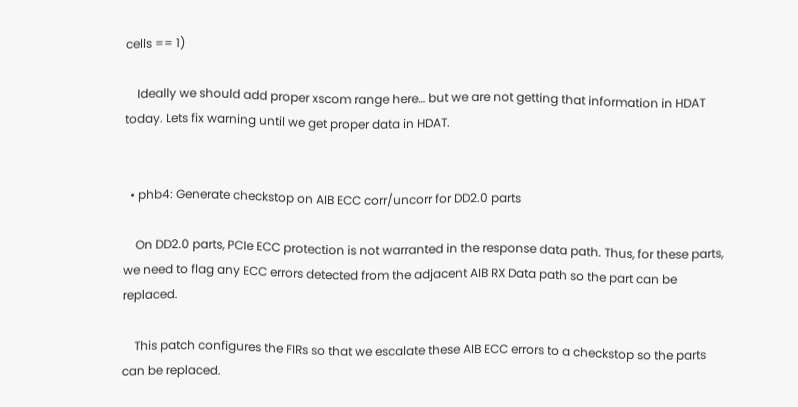cells == 1)

    Ideally we should add proper xscom range here… but we are not getting that information in HDAT today. Lets fix warning until we get proper data in HDAT.


  • phb4: Generate checkstop on AIB ECC corr/uncorr for DD2.0 parts

    On DD2.0 parts, PCIe ECC protection is not warranted in the response data path. Thus, for these parts, we need to flag any ECC errors detected from the adjacent AIB RX Data path so the part can be replaced.

    This patch configures the FIRs so that we escalate these AIB ECC errors to a checkstop so the parts can be replaced.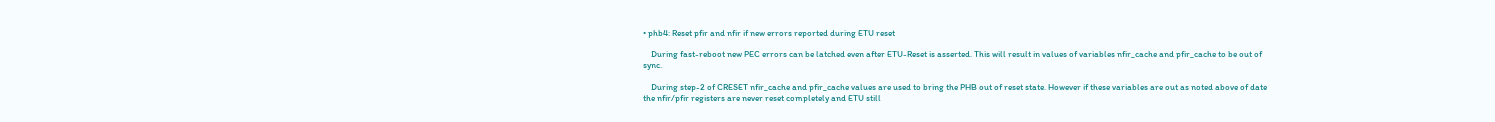• phb4: Reset pfir and nfir if new errors reported during ETU reset

    During fast-reboot new PEC errors can be latched even after ETU-Reset is asserted. This will result in values of variables nfir_cache and pfir_cache to be out of sync.

    During step-2 of CRESET nfir_cache and pfir_cache values are used to bring the PHB out of reset state. However if these variables are out as noted above of date the nfir/pfir registers are never reset completely and ETU still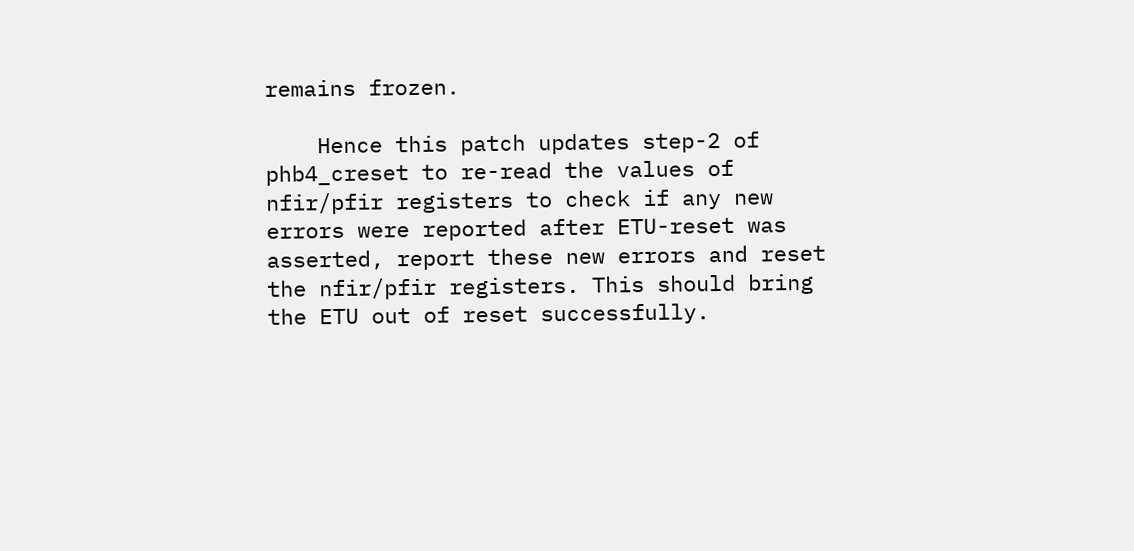remains frozen.

    Hence this patch updates step-2 of phb4_creset to re-read the values of nfir/pfir registers to check if any new errors were reported after ETU-reset was asserted, report these new errors and reset the nfir/pfir registers. This should bring the ETU out of reset successfully.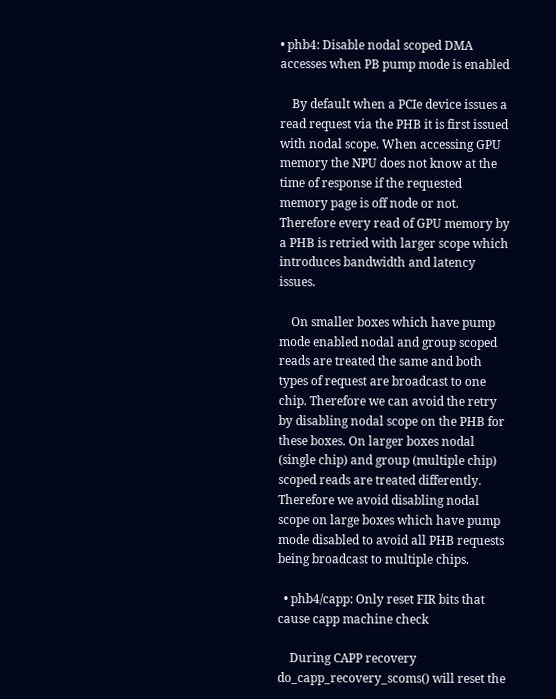• phb4: Disable nodal scoped DMA accesses when PB pump mode is enabled

    By default when a PCIe device issues a read request via the PHB it is first issued with nodal scope. When accessing GPU memory the NPU does not know at the time of response if the requested memory page is off node or not. Therefore every read of GPU memory by a PHB is retried with larger scope which introduces bandwidth and latency issues.

    On smaller boxes which have pump mode enabled nodal and group scoped reads are treated the same and both types of request are broadcast to one chip. Therefore we can avoid the retry by disabling nodal scope on the PHB for these boxes. On larger boxes nodal (single chip) and group (multiple chip) scoped reads are treated differently. Therefore we avoid disabling nodal scope on large boxes which have pump mode disabled to avoid all PHB requests being broadcast to multiple chips.

  • phb4/capp: Only reset FIR bits that cause capp machine check

    During CAPP recovery do_capp_recovery_scoms() will reset the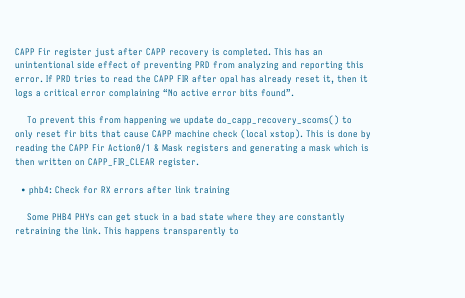CAPP Fir register just after CAPP recovery is completed. This has an unintentional side effect of preventing PRD from analyzing and reporting this error. If PRD tries to read the CAPP FIR after opal has already reset it, then it logs a critical error complaining “No active error bits found”.

    To prevent this from happening we update do_capp_recovery_scoms() to only reset fir bits that cause CAPP machine check (local xstop). This is done by reading the CAPP Fir Action0/1 & Mask registers and generating a mask which is then written on CAPP_FIR_CLEAR register.

  • phb4: Check for RX errors after link training

    Some PHB4 PHYs can get stuck in a bad state where they are constantly retraining the link. This happens transparently to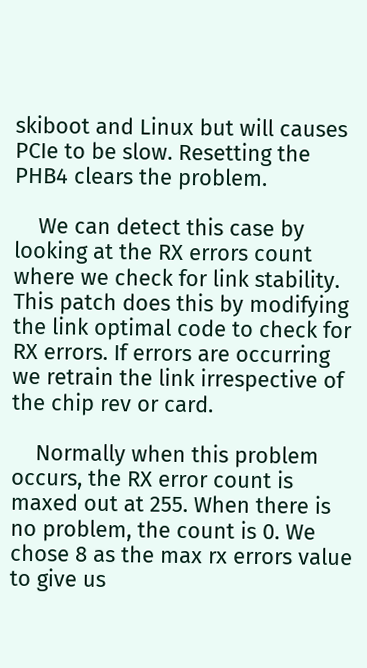skiboot and Linux but will causes PCIe to be slow. Resetting the PHB4 clears the problem.

    We can detect this case by looking at the RX errors count where we check for link stability. This patch does this by modifying the link optimal code to check for RX errors. If errors are occurring we retrain the link irrespective of the chip rev or card.

    Normally when this problem occurs, the RX error count is maxed out at 255. When there is no problem, the count is 0. We chose 8 as the max rx errors value to give us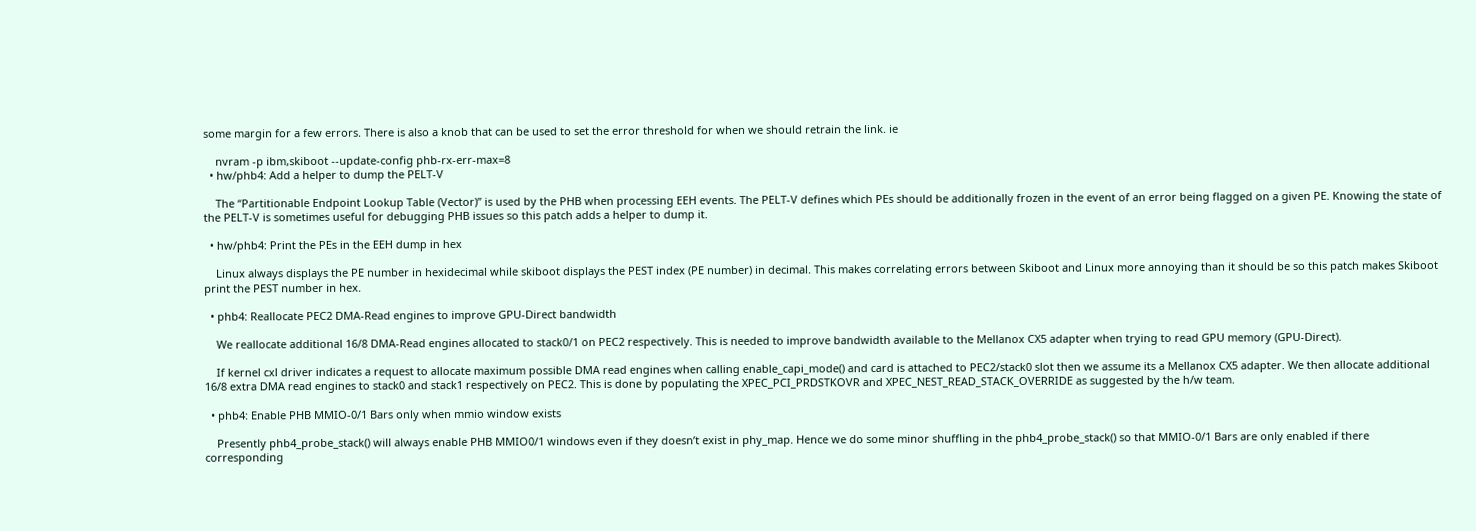some margin for a few errors. There is also a knob that can be used to set the error threshold for when we should retrain the link. ie

    nvram -p ibm,skiboot --update-config phb-rx-err-max=8
  • hw/phb4: Add a helper to dump the PELT-V

    The “Partitionable Endpoint Lookup Table (Vector)” is used by the PHB when processing EEH events. The PELT-V defines which PEs should be additionally frozen in the event of an error being flagged on a given PE. Knowing the state of the PELT-V is sometimes useful for debugging PHB issues so this patch adds a helper to dump it.

  • hw/phb4: Print the PEs in the EEH dump in hex

    Linux always displays the PE number in hexidecimal while skiboot displays the PEST index (PE number) in decimal. This makes correlating errors between Skiboot and Linux more annoying than it should be so this patch makes Skiboot print the PEST number in hex.

  • phb4: Reallocate PEC2 DMA-Read engines to improve GPU-Direct bandwidth

    We reallocate additional 16/8 DMA-Read engines allocated to stack0/1 on PEC2 respectively. This is needed to improve bandwidth available to the Mellanox CX5 adapter when trying to read GPU memory (GPU-Direct).

    If kernel cxl driver indicates a request to allocate maximum possible DMA read engines when calling enable_capi_mode() and card is attached to PEC2/stack0 slot then we assume its a Mellanox CX5 adapter. We then allocate additional 16/8 extra DMA read engines to stack0 and stack1 respectively on PEC2. This is done by populating the XPEC_PCI_PRDSTKOVR and XPEC_NEST_READ_STACK_OVERRIDE as suggested by the h/w team.

  • phb4: Enable PHB MMIO-0/1 Bars only when mmio window exists

    Presently phb4_probe_stack() will always enable PHB MMIO0/1 windows even if they doesn’t exist in phy_map. Hence we do some minor shuffling in the phb4_probe_stack() so that MMIO-0/1 Bars are only enabled if there corresponding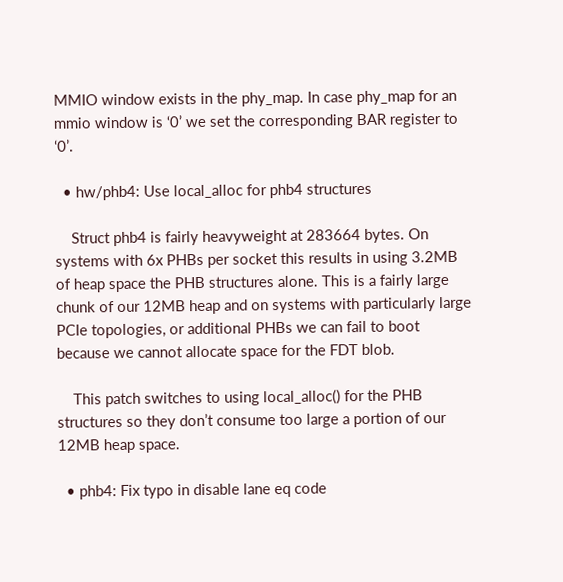MMIO window exists in the phy_map. In case phy_map for an mmio window is ‘0’ we set the corresponding BAR register to ‘0’.

  • hw/phb4: Use local_alloc for phb4 structures

    Struct phb4 is fairly heavyweight at 283664 bytes. On systems with 6x PHBs per socket this results in using 3.2MB of heap space the PHB structures alone. This is a fairly large chunk of our 12MB heap and on systems with particularly large PCIe topologies, or additional PHBs we can fail to boot because we cannot allocate space for the FDT blob.

    This patch switches to using local_alloc() for the PHB structures so they don’t consume too large a portion of our 12MB heap space.

  • phb4: Fix typo in disable lane eq code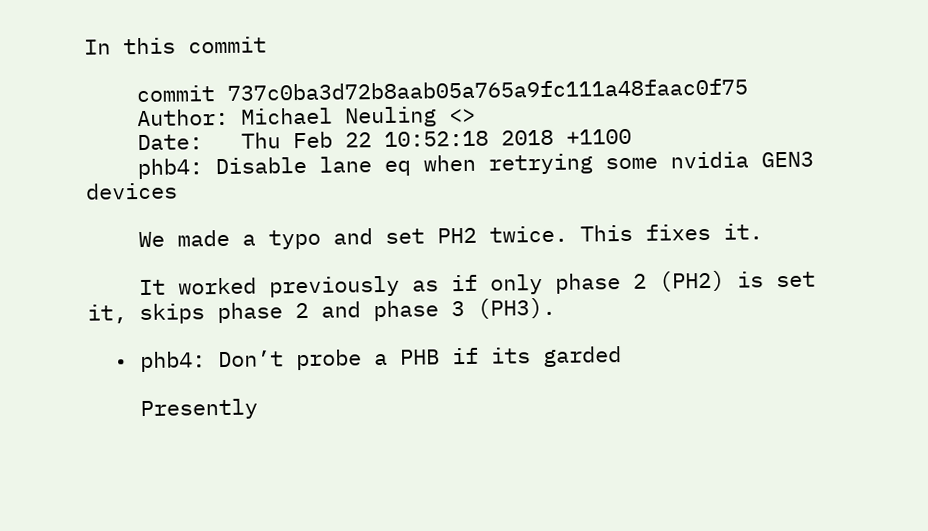In this commit

    commit 737c0ba3d72b8aab05a765a9fc111a48faac0f75
    Author: Michael Neuling <>
    Date:   Thu Feb 22 10:52:18 2018 +1100
    phb4: Disable lane eq when retrying some nvidia GEN3 devices

    We made a typo and set PH2 twice. This fixes it.

    It worked previously as if only phase 2 (PH2) is set it, skips phase 2 and phase 3 (PH3).

  • phb4: Don’t probe a PHB if its garded

    Presently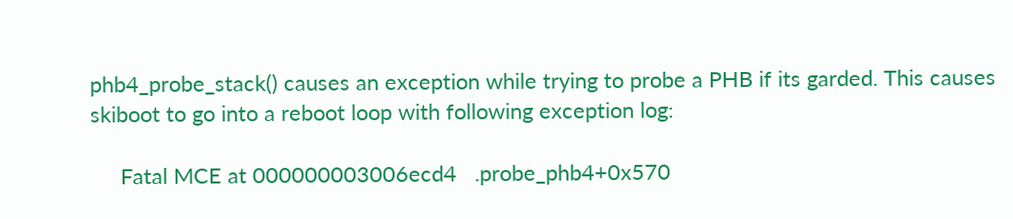phb4_probe_stack() causes an exception while trying to probe a PHB if its garded. This causes skiboot to go into a reboot loop with following exception log:

     Fatal MCE at 000000003006ecd4   .probe_phb4+0x570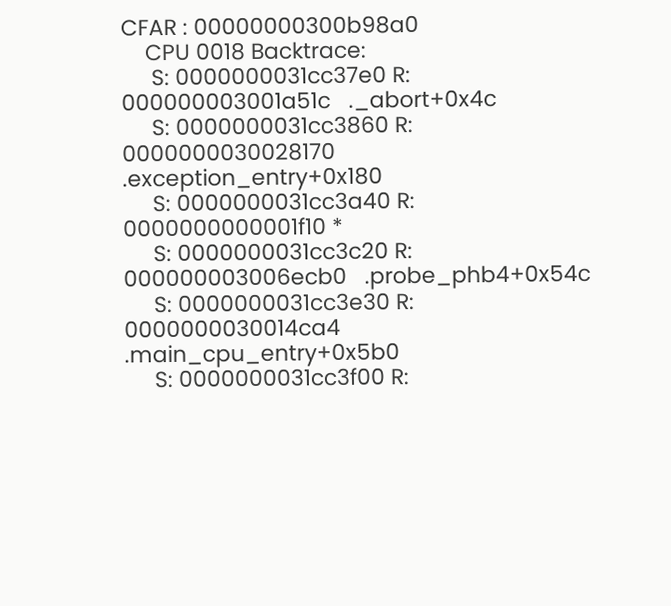CFAR : 00000000300b98a0
    CPU 0018 Backtrace:
     S: 0000000031cc37e0 R: 000000003001a51c   ._abort+0x4c
     S: 0000000031cc3860 R: 0000000030028170   .exception_entry+0x180
     S: 0000000031cc3a40 R: 0000000000001f10 *
     S: 0000000031cc3c20 R: 000000003006ecb0   .probe_phb4+0x54c
     S: 0000000031cc3e30 R: 0000000030014ca4   .main_cpu_entry+0x5b0
     S: 0000000031cc3f00 R: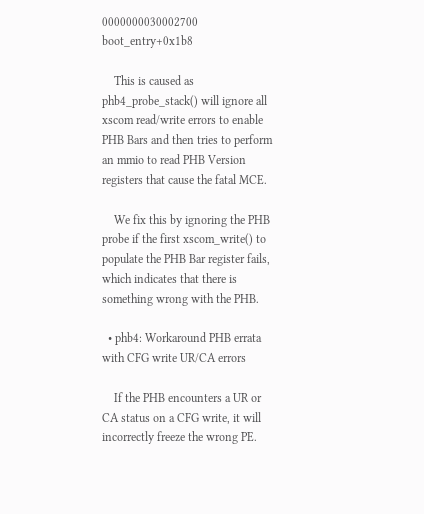0000000030002700   boot_entry+0x1b8

    This is caused as phb4_probe_stack() will ignore all xscom read/write errors to enable PHB Bars and then tries to perform an mmio to read PHB Version registers that cause the fatal MCE.

    We fix this by ignoring the PHB probe if the first xscom_write() to populate the PHB Bar register fails, which indicates that there is something wrong with the PHB.

  • phb4: Workaround PHB errata with CFG write UR/CA errors

    If the PHB encounters a UR or CA status on a CFG write, it will incorrectly freeze the wrong PE.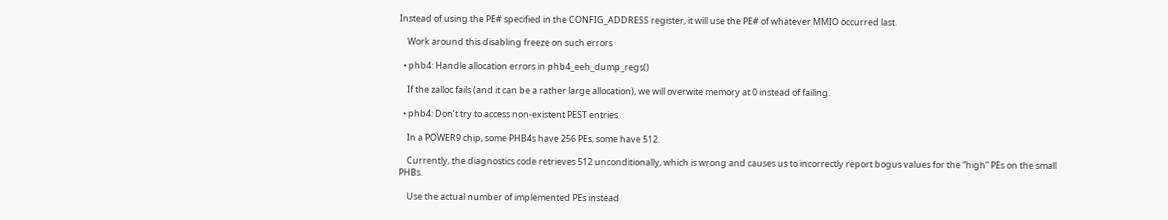Instead of using the PE# specified in the CONFIG_ADDRESS register, it will use the PE# of whatever MMIO occurred last.

    Work around this disabling freeze on such errors

  • phb4: Handle allocation errors in phb4_eeh_dump_regs()

    If the zalloc fails (and it can be a rather large allocation), we will overwite memory at 0 instead of failing.

  • phb4: Don’t try to access non-existent PEST entries

    In a POWER9 chip, some PHB4s have 256 PEs, some have 512.

    Currently, the diagnostics code retrieves 512 unconditionally, which is wrong and causes us to incorrectly report bogus values for the “high” PEs on the small PHBs.

    Use the actual number of implemented PEs instead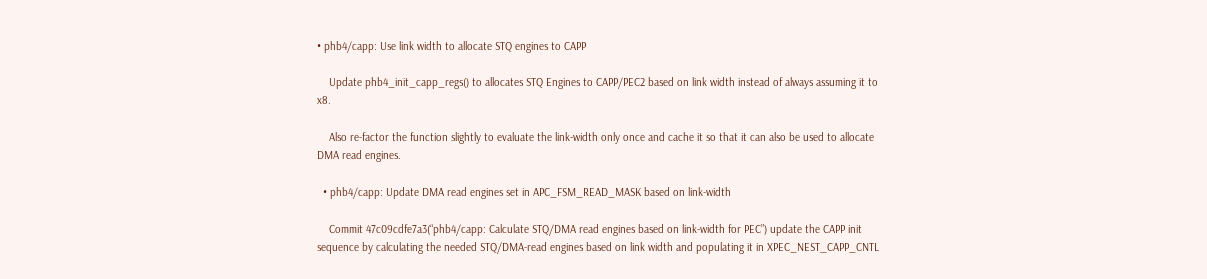• phb4/capp: Use link width to allocate STQ engines to CAPP

    Update phb4_init_capp_regs() to allocates STQ Engines to CAPP/PEC2 based on link width instead of always assuming it to x8.

    Also re-factor the function slightly to evaluate the link-width only once and cache it so that it can also be used to allocate DMA read engines.

  • phb4/capp: Update DMA read engines set in APC_FSM_READ_MASK based on link-width

    Commit 47c09cdfe7a3(“phb4/capp: Calculate STQ/DMA read engines based on link-width for PEC”) update the CAPP init sequence by calculating the needed STQ/DMA-read engines based on link width and populating it in XPEC_NEST_CAPP_CNTL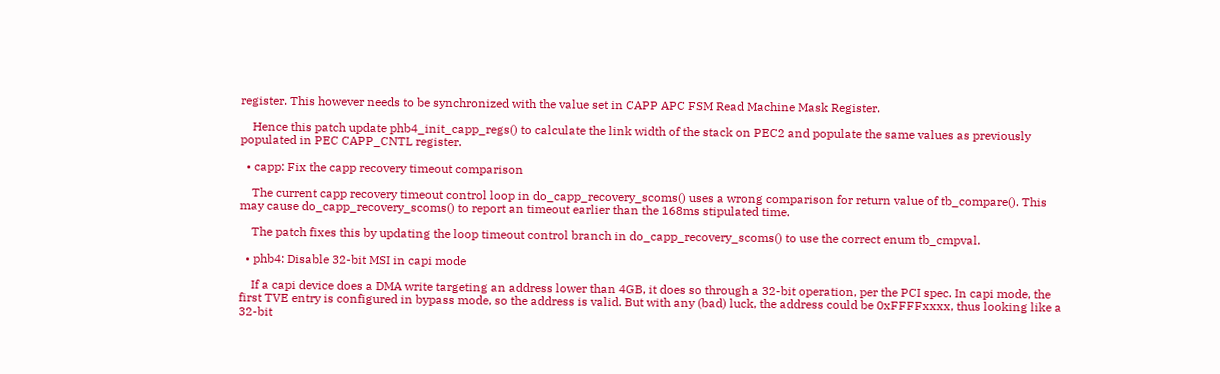register. This however needs to be synchronized with the value set in CAPP APC FSM Read Machine Mask Register.

    Hence this patch update phb4_init_capp_regs() to calculate the link width of the stack on PEC2 and populate the same values as previously populated in PEC CAPP_CNTL register.

  • capp: Fix the capp recovery timeout comparison

    The current capp recovery timeout control loop in do_capp_recovery_scoms() uses a wrong comparison for return value of tb_compare(). This may cause do_capp_recovery_scoms() to report an timeout earlier than the 168ms stipulated time.

    The patch fixes this by updating the loop timeout control branch in do_capp_recovery_scoms() to use the correct enum tb_cmpval.

  • phb4: Disable 32-bit MSI in capi mode

    If a capi device does a DMA write targeting an address lower than 4GB, it does so through a 32-bit operation, per the PCI spec. In capi mode, the first TVE entry is configured in bypass mode, so the address is valid. But with any (bad) luck, the address could be 0xFFFFxxxx, thus looking like a 32-bit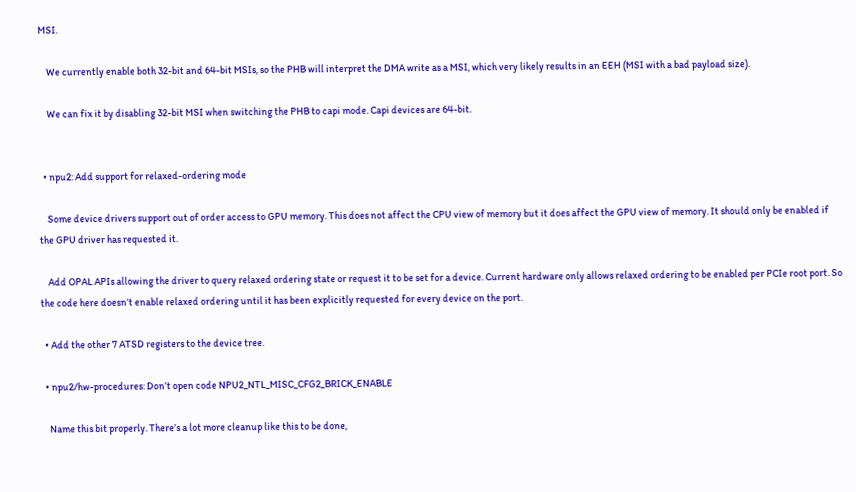MSI.

    We currently enable both 32-bit and 64-bit MSIs, so the PHB will interpret the DMA write as a MSI, which very likely results in an EEH (MSI with a bad payload size).

    We can fix it by disabling 32-bit MSI when switching the PHB to capi mode. Capi devices are 64-bit.


  • npu2: Add support for relaxed-ordering mode

    Some device drivers support out of order access to GPU memory. This does not affect the CPU view of memory but it does affect the GPU view of memory. It should only be enabled if the GPU driver has requested it.

    Add OPAL APIs allowing the driver to query relaxed ordering state or request it to be set for a device. Current hardware only allows relaxed ordering to be enabled per PCIe root port. So the code here doesn’t enable relaxed ordering until it has been explicitly requested for every device on the port.

  • Add the other 7 ATSD registers to the device tree.

  • npu2/hw-procedures: Don’t open code NPU2_NTL_MISC_CFG2_BRICK_ENABLE

    Name this bit properly. There’s a lot more cleanup like this to be done,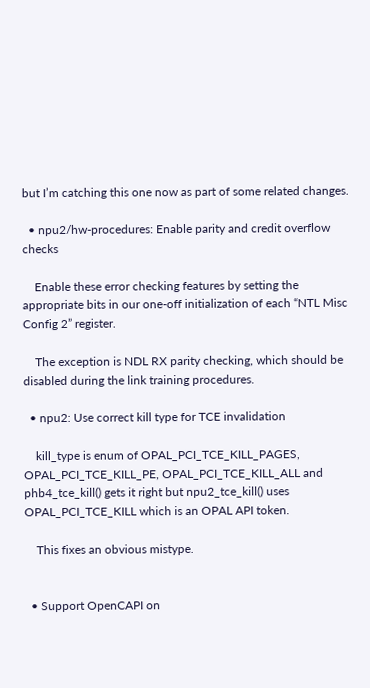but I’m catching this one now as part of some related changes.

  • npu2/hw-procedures: Enable parity and credit overflow checks

    Enable these error checking features by setting the appropriate bits in our one-off initialization of each “NTL Misc Config 2” register.

    The exception is NDL RX parity checking, which should be disabled during the link training procedures.

  • npu2: Use correct kill type for TCE invalidation

    kill_type is enum of OPAL_PCI_TCE_KILL_PAGES, OPAL_PCI_TCE_KILL_PE, OPAL_PCI_TCE_KILL_ALL and phb4_tce_kill() gets it right but npu2_tce_kill() uses OPAL_PCI_TCE_KILL which is an OPAL API token.

    This fixes an obvious mistype.


  • Support OpenCAPI on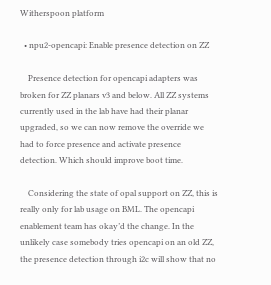Witherspoon platform

  • npu2-opencapi: Enable presence detection on ZZ

    Presence detection for opencapi adapters was broken for ZZ planars v3 and below. All ZZ systems currently used in the lab have had their planar upgraded, so we can now remove the override we had to force presence and activate presence detection. Which should improve boot time.

    Considering the state of opal support on ZZ, this is really only for lab usage on BML. The opencapi enablement team has okay’d the change. In the unlikely case somebody tries opencapi on an old ZZ, the presence detection through i2c will show that no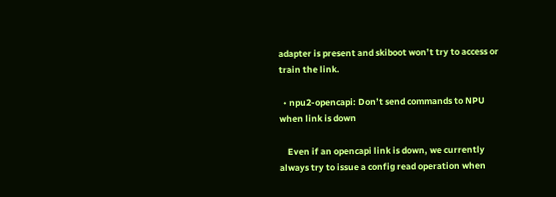adapter is present and skiboot won’t try to access or train the link.

  • npu2-opencapi: Don’t send commands to NPU when link is down

    Even if an opencapi link is down, we currently always try to issue a config read operation when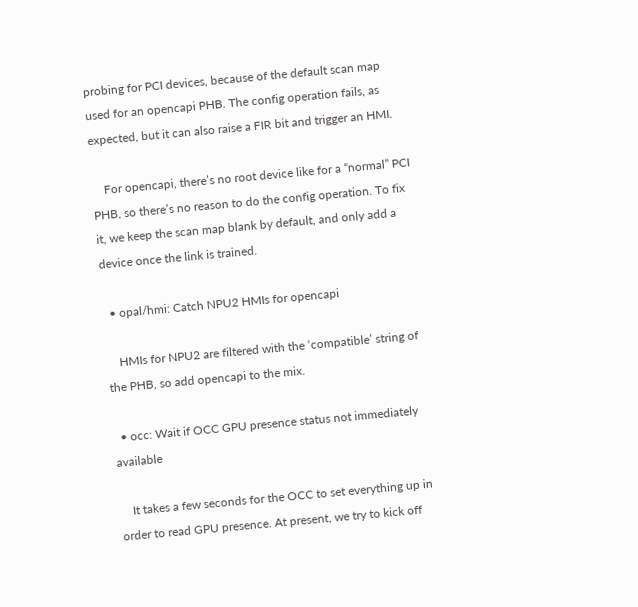probing for PCI devices, because of the default scan map used for an opencapi PHB. The config operation fails, as expected, but it can also raise a FIR bit and trigger an HMI.

    For opencapi, there’s no root device like for a “normal” PCI PHB, so there’s no reason to do the config operation. To fix it, we keep the scan map blank by default, and only add a device once the link is trained.

  • opal/hmi: Catch NPU2 HMIs for opencapi

    HMIs for NPU2 are filtered with the ‘compatible’ string of the PHB, so add opencapi to the mix.

  • occ: Wait if OCC GPU presence status not immediately available

    It takes a few seconds for the OCC to set everything up in order to read GPU presence. At present, we try to kick off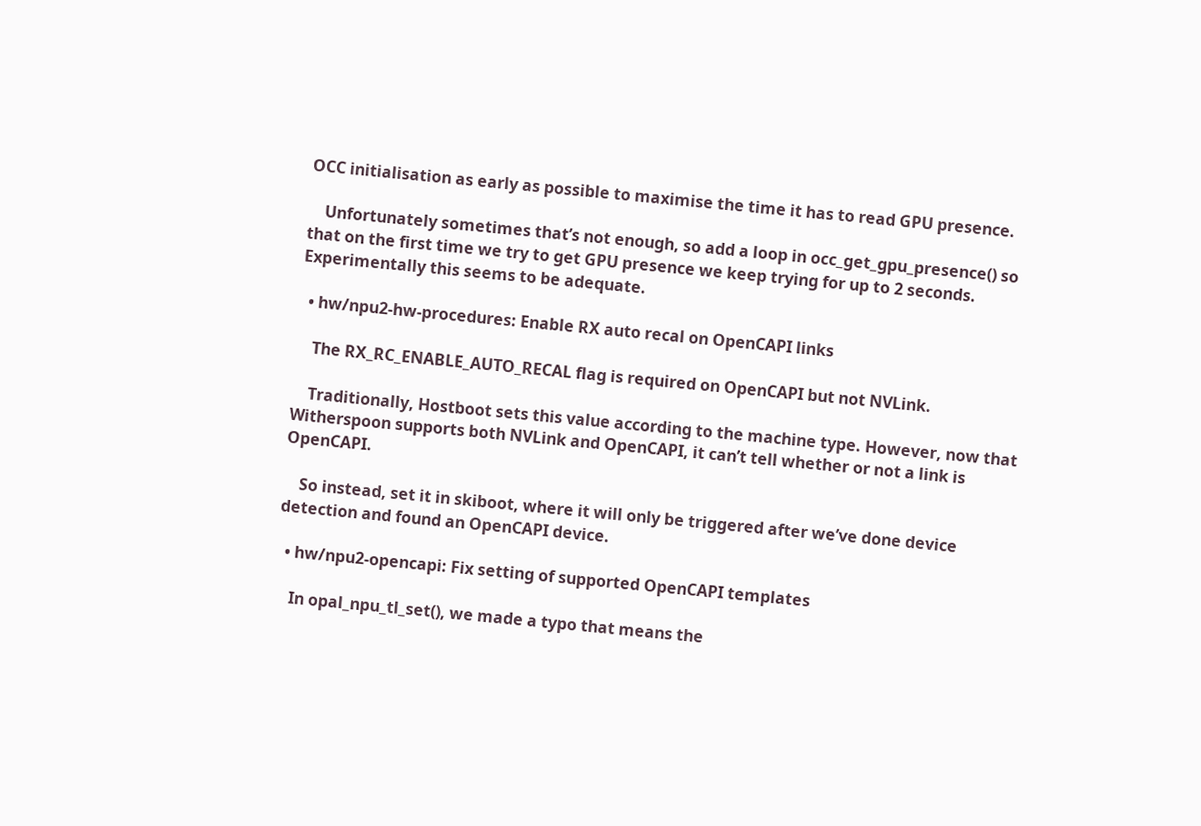OCC initialisation as early as possible to maximise the time it has to read GPU presence.

    Unfortunately sometimes that’s not enough, so add a loop in occ_get_gpu_presence() so that on the first time we try to get GPU presence we keep trying for up to 2 seconds. Experimentally this seems to be adequate.

  • hw/npu2-hw-procedures: Enable RX auto recal on OpenCAPI links

    The RX_RC_ENABLE_AUTO_RECAL flag is required on OpenCAPI but not NVLink.

    Traditionally, Hostboot sets this value according to the machine type. However, now that Witherspoon supports both NVLink and OpenCAPI, it can’t tell whether or not a link is OpenCAPI.

    So instead, set it in skiboot, where it will only be triggered after we’ve done device detection and found an OpenCAPI device.

  • hw/npu2-opencapi: Fix setting of supported OpenCAPI templates

    In opal_npu_tl_set(), we made a typo that means the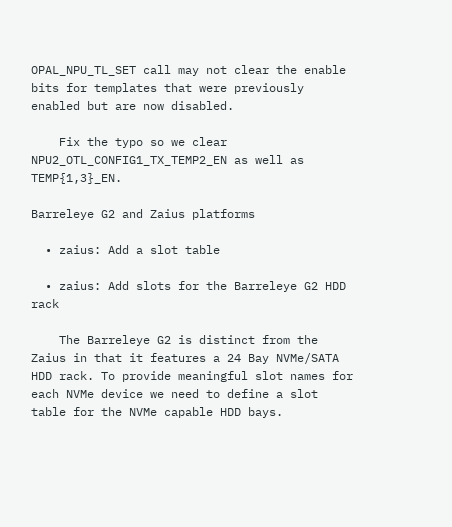OPAL_NPU_TL_SET call may not clear the enable bits for templates that were previously enabled but are now disabled.

    Fix the typo so we clear NPU2_OTL_CONFIG1_TX_TEMP2_EN as well as TEMP{1,3}_EN.

Barreleye G2 and Zaius platforms

  • zaius: Add a slot table

  • zaius: Add slots for the Barreleye G2 HDD rack

    The Barreleye G2 is distinct from the Zaius in that it features a 24 Bay NVMe/SATA HDD rack. To provide meaningful slot names for each NVMe device we need to define a slot table for the NVMe capable HDD bays.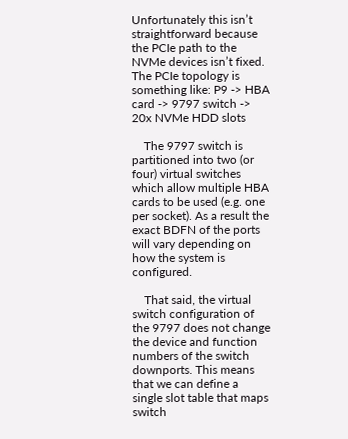Unfortunately this isn’t straightforward because the PCIe path to the NVMe devices isn’t fixed. The PCIe topology is something like: P9 -> HBA card -> 9797 switch -> 20x NVMe HDD slots

    The 9797 switch is partitioned into two (or four) virtual switches which allow multiple HBA cards to be used (e.g. one per socket). As a result the exact BDFN of the ports will vary depending on how the system is configured.

    That said, the virtual switch configuration of the 9797 does not change the device and function numbers of the switch downports. This means that we can define a single slot table that maps switch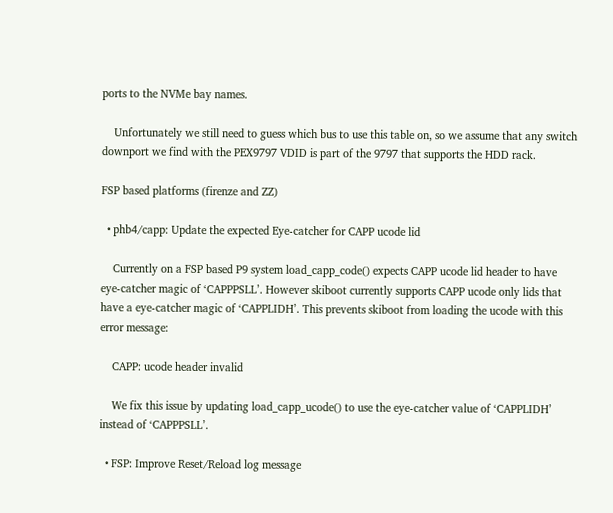ports to the NVMe bay names.

    Unfortunately we still need to guess which bus to use this table on, so we assume that any switch downport we find with the PEX9797 VDID is part of the 9797 that supports the HDD rack.

FSP based platforms (firenze and ZZ)

  • phb4/capp: Update the expected Eye-catcher for CAPP ucode lid

    Currently on a FSP based P9 system load_capp_code() expects CAPP ucode lid header to have eye-catcher magic of ‘CAPPPSLL’. However skiboot currently supports CAPP ucode only lids that have a eye-catcher magic of ‘CAPPLIDH’. This prevents skiboot from loading the ucode with this error message:

    CAPP: ucode header invalid

    We fix this issue by updating load_capp_ucode() to use the eye-catcher value of ‘CAPPLIDH’ instead of ‘CAPPPSLL’.

  • FSP: Improve Reset/Reload log message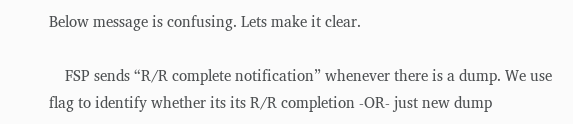Below message is confusing. Lets make it clear.

    FSP sends “R/R complete notification” whenever there is a dump. We use flag to identify whether its its R/R completion -OR- just new dump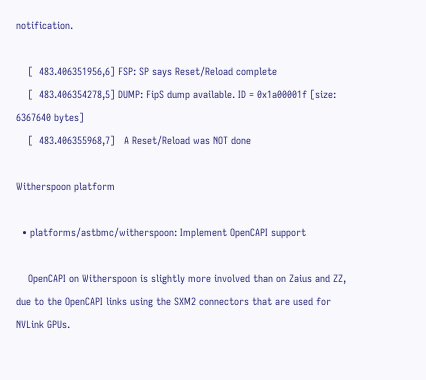notification.

    [  483.406351956,6] FSP: SP says Reset/Reload complete
    [  483.406354278,5] DUMP: FipS dump available. ID = 0x1a00001f [size: 6367640 bytes]
    [  483.406355968,7]   A Reset/Reload was NOT done

Witherspoon platform

  • platforms/astbmc/witherspoon: Implement OpenCAPI support

    OpenCAPI on Witherspoon is slightly more involved than on Zaius and ZZ, due to the OpenCAPI links using the SXM2 connectors that are used for NVLink GPUs.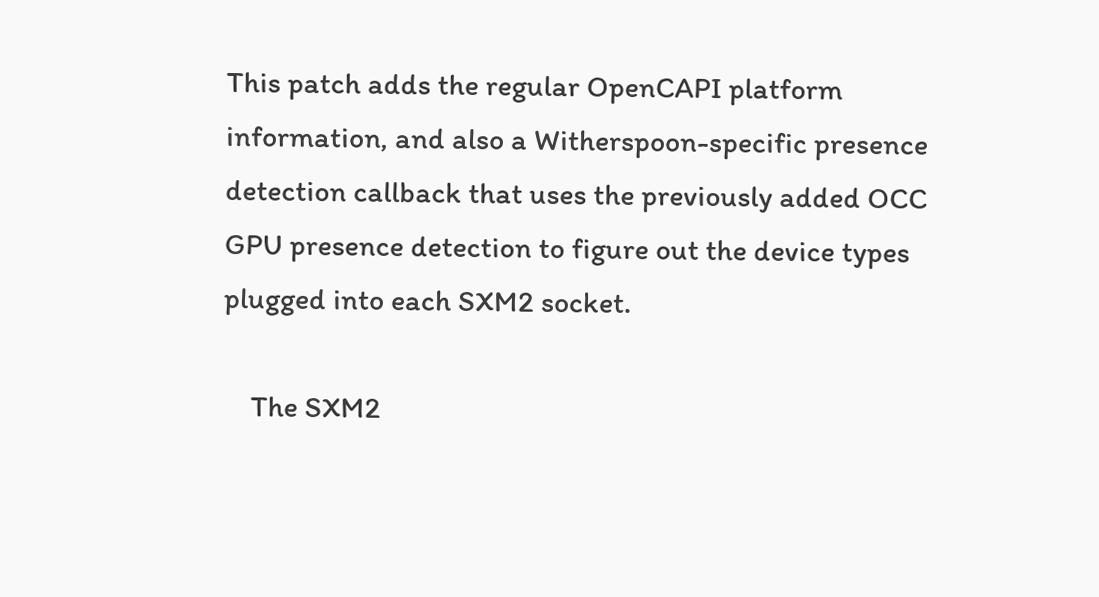This patch adds the regular OpenCAPI platform information, and also a Witherspoon-specific presence detection callback that uses the previously added OCC GPU presence detection to figure out the device types plugged into each SXM2 socket.

    The SXM2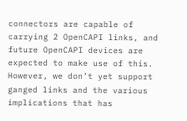connectors are capable of carrying 2 OpenCAPI links, and future OpenCAPI devices are expected to make use of this. However, we don’t yet support ganged links and the various implications that has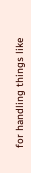for handling things like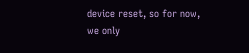device reset, so for now, we only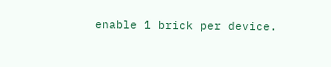enable 1 brick per device.